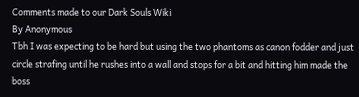Comments made to our Dark Souls Wiki
By Anonymous
Tbh I was expecting to be hard but using the two phantoms as canon fodder and just circle strafing until he rushes into a wall and stops for a bit and hitting him made the boss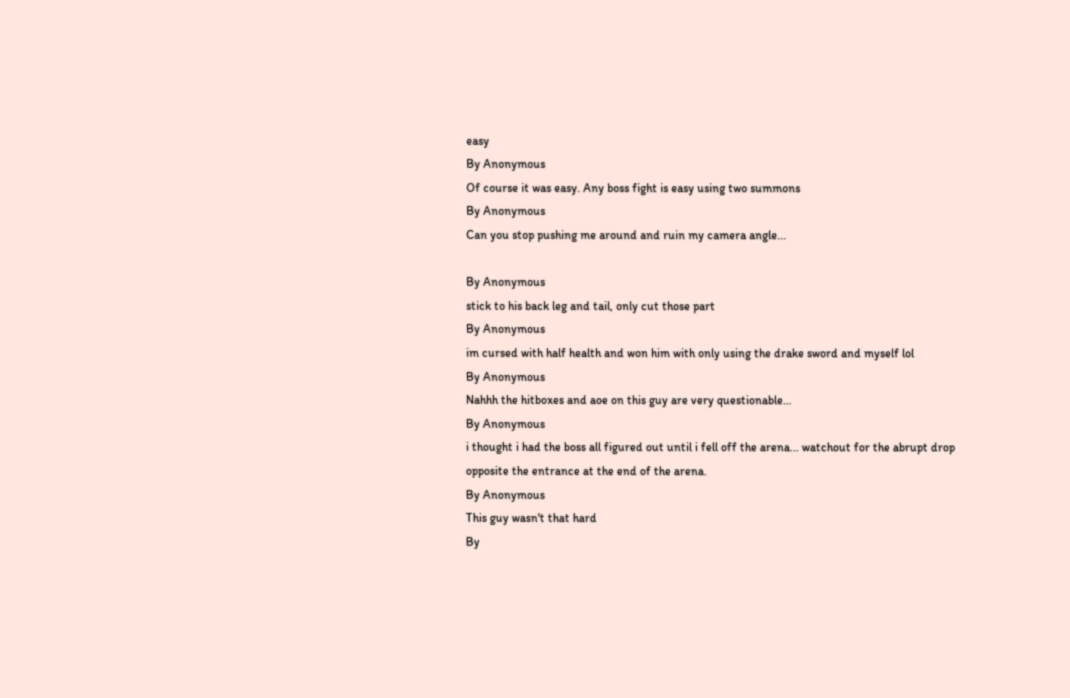easy
By Anonymous
Of course it was easy. Any boss fight is easy using two summons
By Anonymous
Can you stop pushing me around and ruin my camera angle...

By Anonymous
stick to his back leg and tail, only cut those part
By Anonymous
im cursed with half health and won him with only using the drake sword and myself lol
By Anonymous
Nahhh the hitboxes and aoe on this guy are very questionable…
By Anonymous
i thought i had the boss all figured out until i fell off the arena... watchout for the abrupt drop opposite the entrance at the end of the arena.
By Anonymous
This guy wasn't that hard
By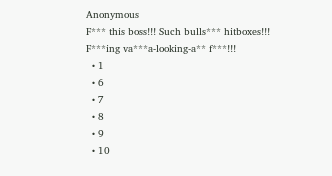Anonymous
F*** this boss!!! Such bulls*** hitboxes!!! F***ing va***a-looking-a** f***!!!
  • 1
  • 6
  • 7
  • 8
  • 9
  • 10